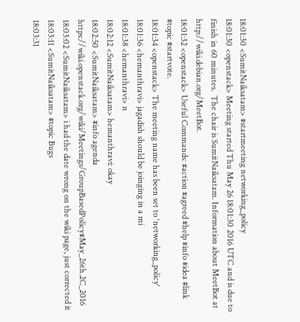18:01:30 <SumitNaiksatam> #startmeeting networking_policy
18:01:30 <openstack> Meeting started Thu May 26 18:01:30 2016 UTC and is due to finish in 60 minutes.  The chair is SumitNaiksatam. Information about MeetBot at http://wiki.debian.org/MeetBot.
18:01:32 <openstack> Useful Commands: #action #agreed #help #info #idea #link #topic #startvote.
18:01:34 <openstack> The meeting name has been set to 'networking_policy'
18:01:36 <hemanthravi> jagadish should be joinging in a mi
18:01:38 <hemanthravi> n
18:02:12 <SumitNaiksatam> hemanthravi: okay
18:02:50 <SumitNaiksatam> #info agenda https://wiki.openstack.org/wiki/Meetings/GroupBasedPolicy#May_26th.2C_2016
18:03:02 <SumitNaiksatam> i had the date wrong on the wiki page, just corrected it
18:03:11 <SumitNaiksatam> #topic Bugs
18:03:31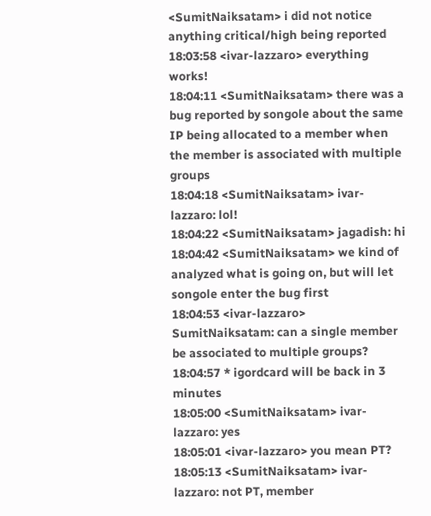<SumitNaiksatam> i did not notice anything critical/high being reported
18:03:58 <ivar-lazzaro> everything works!
18:04:11 <SumitNaiksatam> there was a bug reported by songole about the same IP being allocated to a member when the member is associated with multiple groups
18:04:18 <SumitNaiksatam> ivar-lazzaro: lol!
18:04:22 <SumitNaiksatam> jagadish: hi
18:04:42 <SumitNaiksatam> we kind of analyzed what is going on, but will let songole enter the bug first
18:04:53 <ivar-lazzaro> SumitNaiksatam: can a single member be associated to multiple groups?
18:04:57 * igordcard will be back in 3 minutes
18:05:00 <SumitNaiksatam> ivar-lazzaro: yes
18:05:01 <ivar-lazzaro> you mean PT?
18:05:13 <SumitNaiksatam> ivar-lazzaro: not PT, member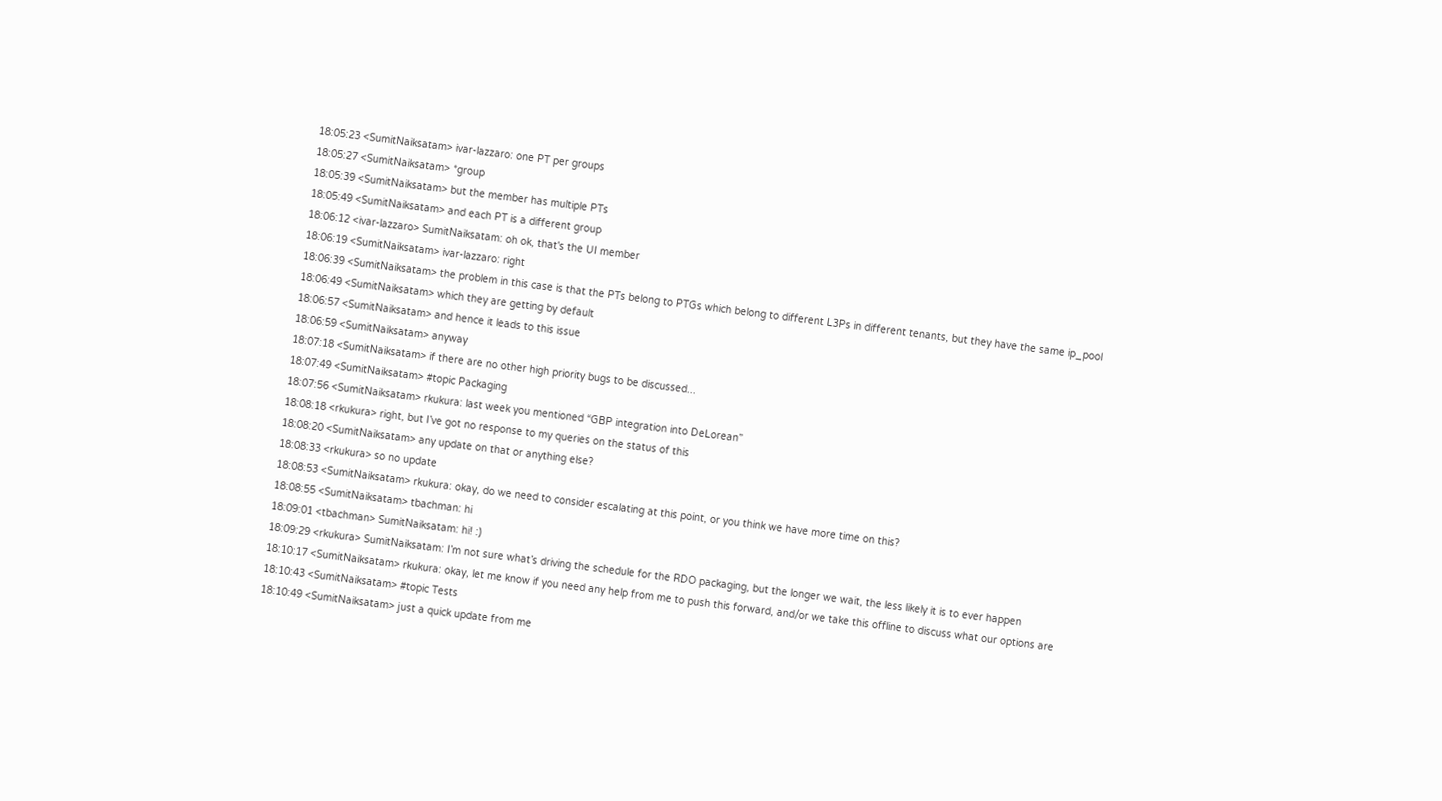18:05:23 <SumitNaiksatam> ivar-lazzaro: one PT per groups
18:05:27 <SumitNaiksatam> *group
18:05:39 <SumitNaiksatam> but the member has multiple PTs
18:05:49 <SumitNaiksatam> and each PT is a different group
18:06:12 <ivar-lazzaro> SumitNaiksatam: oh ok, that's the UI member
18:06:19 <SumitNaiksatam> ivar-lazzaro: right
18:06:39 <SumitNaiksatam> the problem in this case is that the PTs belong to PTGs which belong to different L3Ps in different tenants, but they have the same ip_pool
18:06:49 <SumitNaiksatam> which they are getting by default
18:06:57 <SumitNaiksatam> and hence it leads to this issue
18:06:59 <SumitNaiksatam> anyway
18:07:18 <SumitNaiksatam> if there are no other high priority bugs to be discussed...
18:07:49 <SumitNaiksatam> #topic Packaging
18:07:56 <SumitNaiksatam> rkukura: last week you mentioned “GBP integration into DeLorean”
18:08:18 <rkukura> right, but I’ve got no response to my queries on the status of this
18:08:20 <SumitNaiksatam> any update on that or anything else?
18:08:33 <rkukura> so no update
18:08:53 <SumitNaiksatam> rkukura: okay, do we need to consider escalating at this point, or you think we have more time on this?
18:08:55 <SumitNaiksatam> tbachman: hi
18:09:01 <tbachman> SumitNaiksatam: hi! :)
18:09:29 <rkukura> SumitNaiksatam: I’m not sure what’s driving the schedule for the RDO packaging, but the longer we wait, the less likely it is to ever happen
18:10:17 <SumitNaiksatam> rkukura: okay, let me know if you need any help from me to push this forward, and/or we take this offline to discuss what our options are
18:10:43 <SumitNaiksatam> #topic Tests
18:10:49 <SumitNaiksatam> just a quick update from me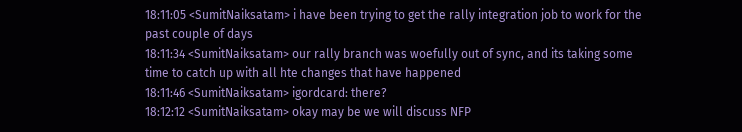18:11:05 <SumitNaiksatam> i have been trying to get the rally integration job to work for the past couple of days
18:11:34 <SumitNaiksatam> our rally branch was woefully out of sync, and its taking some time to catch up with all hte changes that have happened
18:11:46 <SumitNaiksatam> igordcard: there?
18:12:12 <SumitNaiksatam> okay may be we will discuss NFP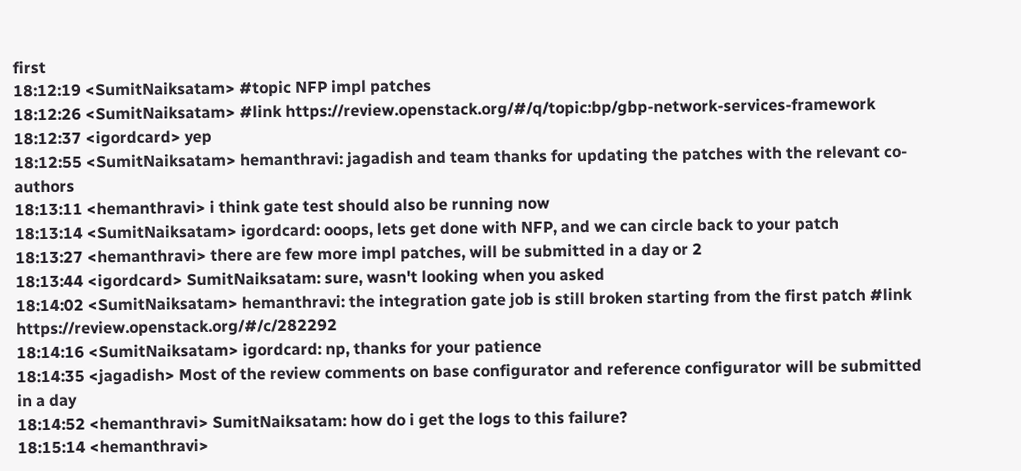first
18:12:19 <SumitNaiksatam> #topic NFP impl patches
18:12:26 <SumitNaiksatam> #link https://review.openstack.org/#/q/topic:bp/gbp-network-services-framework
18:12:37 <igordcard> yep
18:12:55 <SumitNaiksatam> hemanthravi: jagadish and team thanks for updating the patches with the relevant co-authors
18:13:11 <hemanthravi> i think gate test should also be running now
18:13:14 <SumitNaiksatam> igordcard: ooops, lets get done with NFP, and we can circle back to your patch
18:13:27 <hemanthravi> there are few more impl patches, will be submitted in a day or 2
18:13:44 <igordcard> SumitNaiksatam: sure, wasn't looking when you asked
18:14:02 <SumitNaiksatam> hemanthravi: the integration gate job is still broken starting from the first patch #link https://review.openstack.org/#/c/282292
18:14:16 <SumitNaiksatam> igordcard: np, thanks for your patience
18:14:35 <jagadish> Most of the review comments on base configurator and reference configurator will be submitted in a day
18:14:52 <hemanthravi> SumitNaiksatam: how do i get the logs to this failure?
18:15:14 <hemanthravi>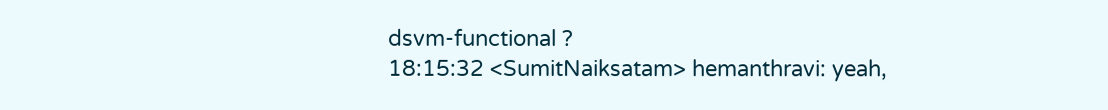dsvm-functional ?
18:15:32 <SumitNaiksatam> hemanthravi: yeah,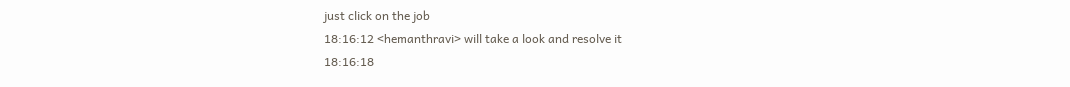just click on the job
18:16:12 <hemanthravi> will take a look and resolve it
18:16:18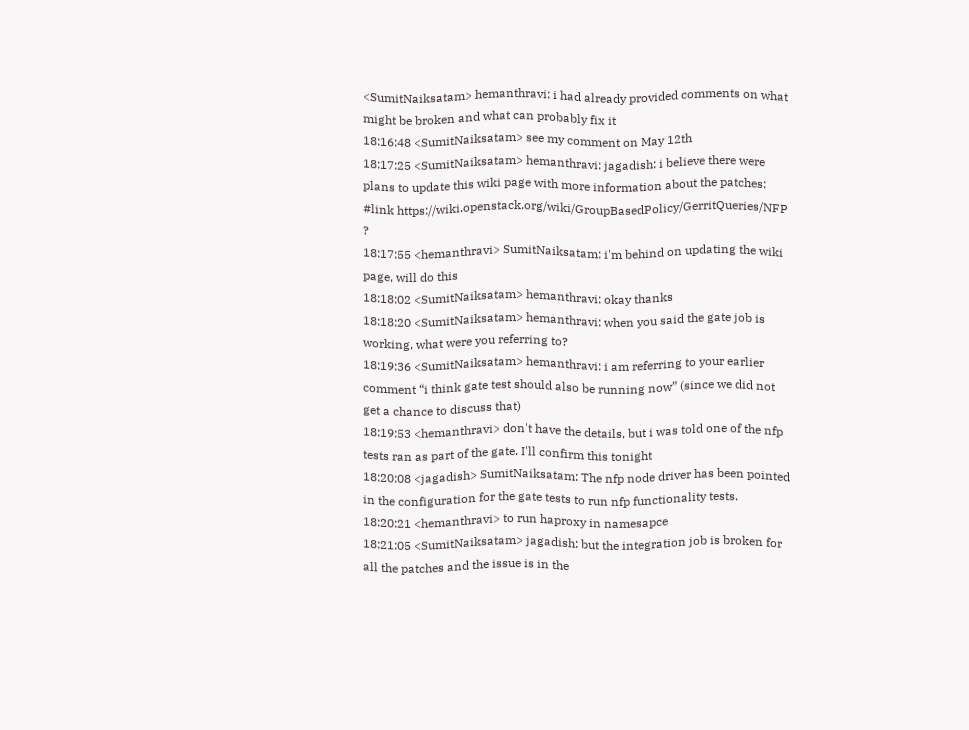<SumitNaiksatam> hemanthravi: i had already provided comments on what might be broken and what can probably fix it
18:16:48 <SumitNaiksatam> see my comment on May 12th
18:17:25 <SumitNaiksatam> hemanthravi: jagadish: i believe there were plans to update this wiki page with more information about the patches: #link https://wiki.openstack.org/wiki/GroupBasedPolicy/GerritQueries/NFP ?
18:17:55 <hemanthravi> SumitNaiksatam: i'm behind on updating the wiki page, will do this
18:18:02 <SumitNaiksatam> hemanthravi: okay thanks
18:18:20 <SumitNaiksatam> hemanthravi: when you said the gate job is working, what were you referring to?
18:19:36 <SumitNaiksatam> hemanthravi: i am referring to your earlier comment “i think gate test should also be running now” (since we did not get a chance to discuss that)
18:19:53 <hemanthravi> don't have the details, but i was told one of the nfp tests ran as part of the gate. I'll confirm this tonight
18:20:08 <jagadish> SumitNaiksatam: The nfp node driver has been pointed in the configuration for the gate tests to run nfp functionality tests.
18:20:21 <hemanthravi> to run haproxy in namesapce
18:21:05 <SumitNaiksatam> jagadish: but the integration job is broken for all the patches and the issue is in the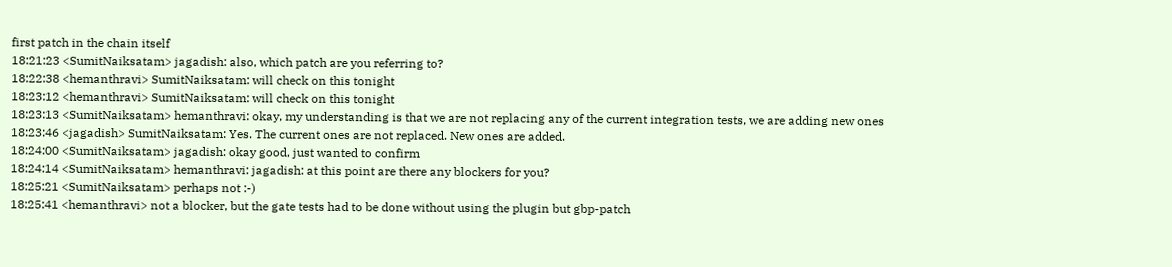first patch in the chain itself
18:21:23 <SumitNaiksatam> jagadish: also, which patch are you referring to?
18:22:38 <hemanthravi> SumitNaiksatam: will check on this tonight
18:23:12 <hemanthravi> SumitNaiksatam: will check on this tonight
18:23:13 <SumitNaiksatam> hemanthravi: okay, my understanding is that we are not replacing any of the current integration tests, we are adding new ones
18:23:46 <jagadish> SumitNaiksatam: Yes. The current ones are not replaced. New ones are added.
18:24:00 <SumitNaiksatam> jagadish: okay good, just wanted to confirm
18:24:14 <SumitNaiksatam> hemanthravi: jagadish: at this point are there any blockers for you?
18:25:21 <SumitNaiksatam> perhaps not :-)
18:25:41 <hemanthravi> not a blocker, but the gate tests had to be done without using the plugin but gbp-patch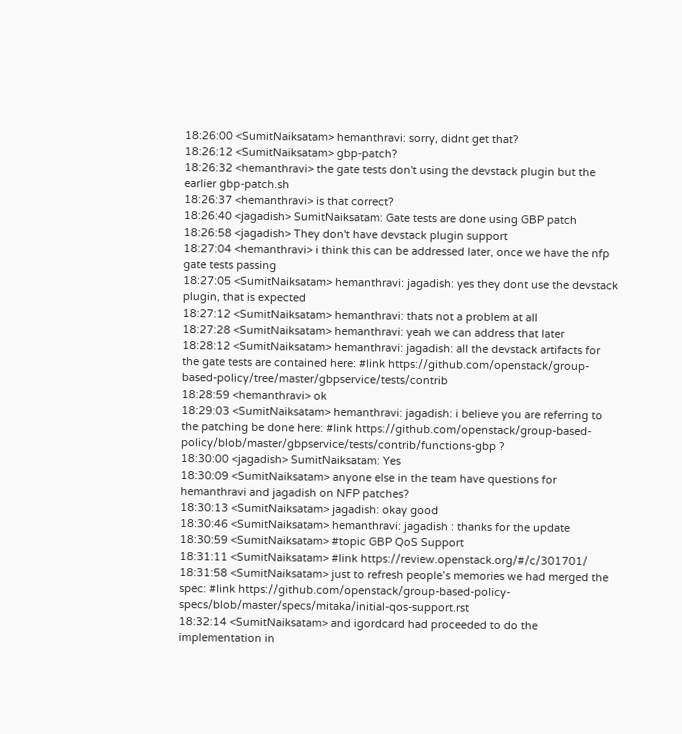18:26:00 <SumitNaiksatam> hemanthravi: sorry, didnt get that?
18:26:12 <SumitNaiksatam> gbp-patch?
18:26:32 <hemanthravi> the gate tests don't using the devstack plugin but the earlier gbp-patch.sh
18:26:37 <hemanthravi> is that correct?
18:26:40 <jagadish> SumitNaiksatam: Gate tests are done using GBP patch
18:26:58 <jagadish> They don't have devstack plugin support
18:27:04 <hemanthravi> i think this can be addressed later, once we have the nfp gate tests passing
18:27:05 <SumitNaiksatam> hemanthravi: jagadish: yes they dont use the devstack plugin, that is expected
18:27:12 <SumitNaiksatam> hemanthravi: thats not a problem at all
18:27:28 <SumitNaiksatam> hemanthravi: yeah we can address that later
18:28:12 <SumitNaiksatam> hemanthravi: jagadish: all the devstack artifacts for the gate tests are contained here: #link https://github.com/openstack/group-based-policy/tree/master/gbpservice/tests/contrib
18:28:59 <hemanthravi> ok
18:29:03 <SumitNaiksatam> hemanthravi: jagadish: i believe you are referring to the patching be done here: #link https://github.com/openstack/group-based-policy/blob/master/gbpservice/tests/contrib/functions-gbp ?
18:30:00 <jagadish> SumitNaiksatam: Yes
18:30:09 <SumitNaiksatam> anyone else in the team have questions for hemanthravi and jagadish on NFP patches?
18:30:13 <SumitNaiksatam> jagadish: okay good
18:30:46 <SumitNaiksatam> hemanthravi: jagadish : thanks for the update
18:30:59 <SumitNaiksatam> #topic GBP QoS Support
18:31:11 <SumitNaiksatam> #link https://review.openstack.org/#/c/301701/
18:31:58 <SumitNaiksatam> just to refresh people’s memories we had merged the spec: #link https://github.com/openstack/group-based-policy-specs/blob/master/specs/mitaka/initial-qos-support.rst
18:32:14 <SumitNaiksatam> and igordcard had proceeded to do the implementation in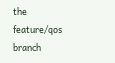the feature/qos branch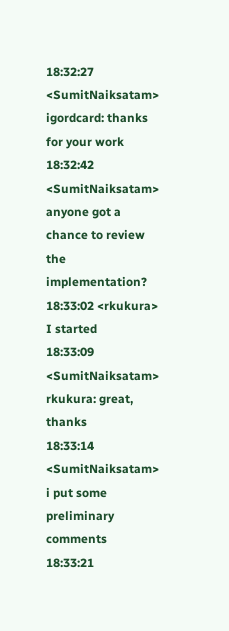18:32:27 <SumitNaiksatam> igordcard: thanks for your work
18:32:42 <SumitNaiksatam> anyone got a chance to review the implementation?
18:33:02 <rkukura> I started
18:33:09 <SumitNaiksatam> rkukura: great, thanks
18:33:14 <SumitNaiksatam> i put some preliminary comments
18:33:21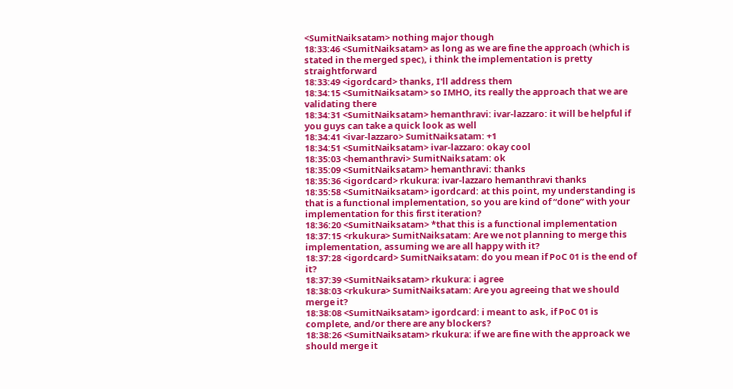<SumitNaiksatam> nothing major though
18:33:46 <SumitNaiksatam> as long as we are fine the approach (which is stated in the merged spec), i think the implementation is pretty straightforward
18:33:49 <igordcard> thanks, I'll address them
18:34:15 <SumitNaiksatam> so IMHO, its really the approach that we are validating there
18:34:31 <SumitNaiksatam> hemanthravi: ivar-lazzaro: it will be helpful if you guys can take a quick look as well
18:34:41 <ivar-lazzaro> SumitNaiksatam: +1
18:34:51 <SumitNaiksatam> ivar-lazzaro: okay cool
18:35:03 <hemanthravi> SumitNaiksatam: ok
18:35:09 <SumitNaiksatam> hemanthravi: thanks
18:35:36 <igordcard> rkukura: ivar-lazzaro hemanthravi thanks
18:35:58 <SumitNaiksatam> igordcard: at this point, my understanding is that is a functional implementation, so you are kind of “done” with your implementation for this first iteration?
18:36:20 <SumitNaiksatam> *that this is a functional implementation
18:37:15 <rkukura> SumitNaiksatam: Are we not planning to merge this implementation, assuming we are all happy with it?
18:37:28 <igordcard> SumitNaiksatam: do you mean if PoC 01 is the end of it?
18:37:39 <SumitNaiksatam> rkukura: i agree
18:38:03 <rkukura> SumitNaiksatam: Are you agreeing that we should merge it?
18:38:08 <SumitNaiksatam> igordcard: i meant to ask, if PoC 01 is complete, and/or there are any blockers?
18:38:26 <SumitNaiksatam> rkukura: if we are fine with the approack we should merge it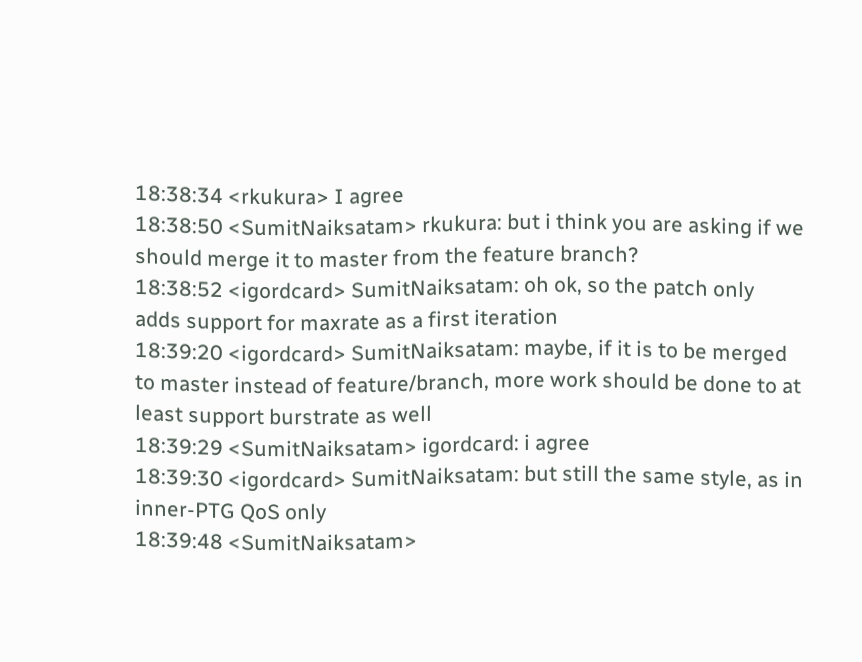18:38:34 <rkukura> I agree
18:38:50 <SumitNaiksatam> rkukura: but i think you are asking if we should merge it to master from the feature branch?
18:38:52 <igordcard> SumitNaiksatam: oh ok, so the patch only adds support for maxrate as a first iteration
18:39:20 <igordcard> SumitNaiksatam: maybe, if it is to be merged to master instead of feature/branch, more work should be done to at least support burstrate as well
18:39:29 <SumitNaiksatam> igordcard: i agree
18:39:30 <igordcard> SumitNaiksatam: but still the same style, as in inner-PTG QoS only
18:39:48 <SumitNaiksatam>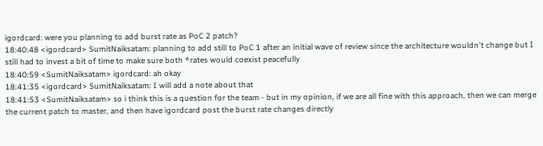igordcard: were you planning to add burst rate as PoC 2 patch?
18:40:48 <igordcard> SumitNaiksatam: planning to add still to PoC 1 after an initial wave of review since the architecture wouldn't change but I still had to invest a bit of time to make sure both *rates would coexist peacefully
18:40:59 <SumitNaiksatam> igordcard: ah okay
18:41:35 <igordcard> SumitNaiksatam: I will add a note about that
18:41:53 <SumitNaiksatam> so i think this is a question for the team - but in my opinion, if we are all fine with this approach, then we can merge the current patch to master, and then have igordcard post the burst rate changes directly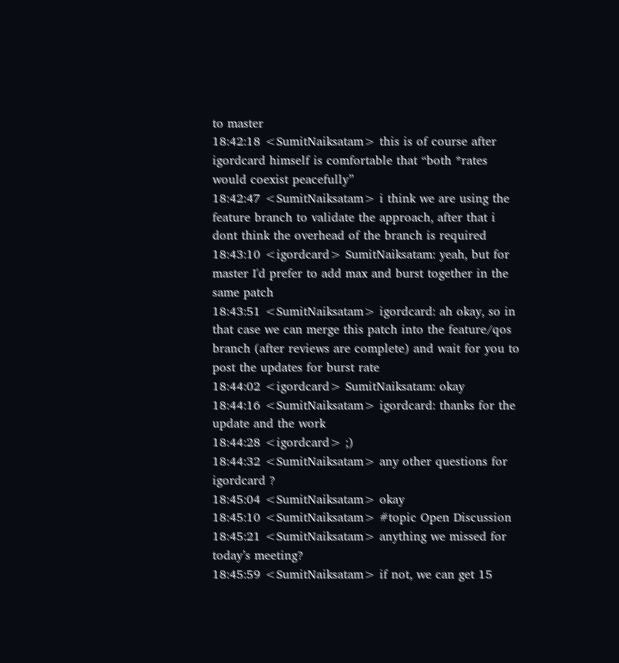to master
18:42:18 <SumitNaiksatam> this is of course after igordcard himself is comfortable that “both *rates would coexist peacefully”
18:42:47 <SumitNaiksatam> i think we are using the feature branch to validate the approach, after that i dont think the overhead of the branch is required
18:43:10 <igordcard> SumitNaiksatam: yeah, but for master I'd prefer to add max and burst together in the same patch
18:43:51 <SumitNaiksatam> igordcard: ah okay, so in that case we can merge this patch into the feature/qos branch (after reviews are complete) and wait for you to post the updates for burst rate
18:44:02 <igordcard> SumitNaiksatam: okay
18:44:16 <SumitNaiksatam> igordcard: thanks for the update and the work
18:44:28 <igordcard> ;)
18:44:32 <SumitNaiksatam> any other questions for igordcard ?
18:45:04 <SumitNaiksatam> okay
18:45:10 <SumitNaiksatam> #topic Open Discussion
18:45:21 <SumitNaiksatam> anything we missed for today’s meeting?
18:45:59 <SumitNaiksatam> if not, we can get 15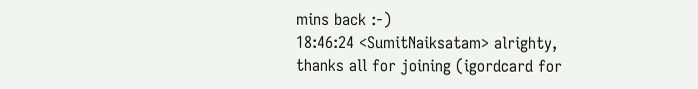mins back :-)
18:46:24 <SumitNaiksatam> alrighty, thanks all for joining (igordcard for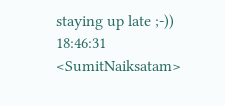staying up late ;-))
18:46:31 <SumitNaiksatam>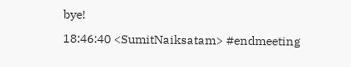bye!
18:46:40 <SumitNaiksatam> #endmeeting